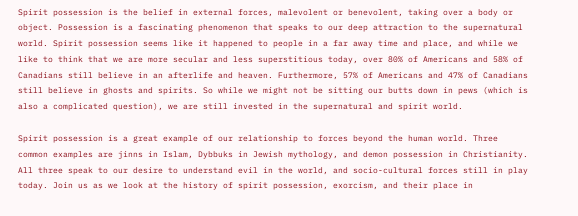Spirit possession is the belief in external forces, malevolent or benevolent, taking over a body or object. Possession is a fascinating phenomenon that speaks to our deep attraction to the supernatural world. Spirit possession seems like it happened to people in a far away time and place, and while we like to think that we are more secular and less superstitious today, over 80% of Americans and 58% of Canadians still believe in an afterlife and heaven. Furthermore, 57% of Americans and 47% of Canadians still believe in ghosts and spirits. So while we might not be sitting our butts down in pews (which is also a complicated question), we are still invested in the supernatural and spirit world.

Spirit possession is a great example of our relationship to forces beyond the human world. Three common examples are jinns in Islam, Dybbuks in Jewish mythology, and demon possession in Christianity. All three speak to our desire to understand evil in the world, and socio-cultural forces still in play today. Join us as we look at the history of spirit possession, exorcism, and their place in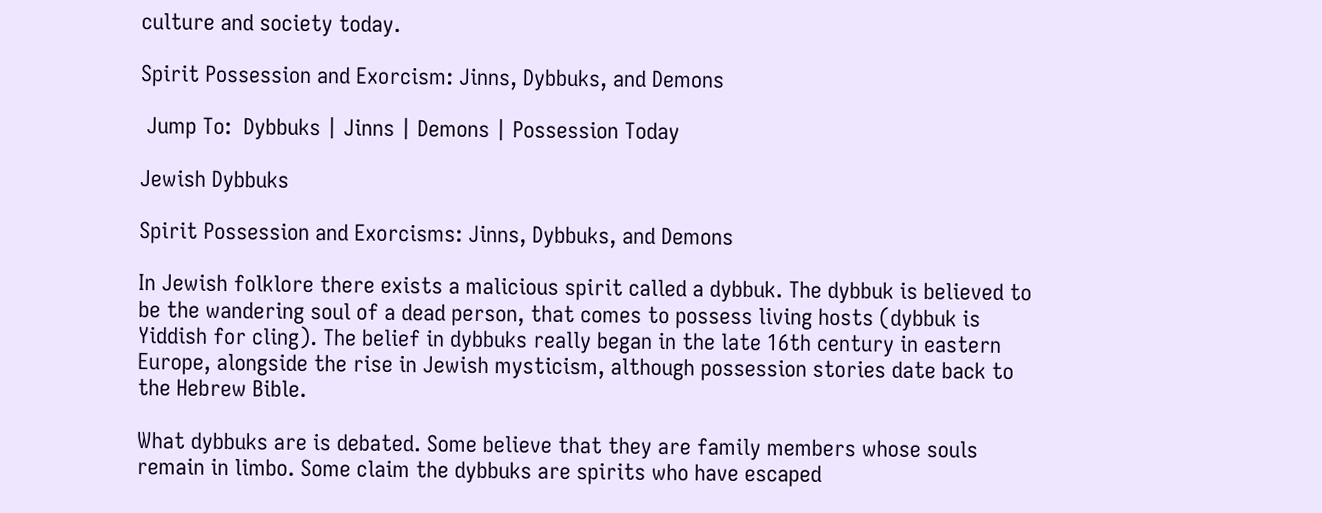culture and society today.

Spirit Possession and Exorcism: Jinns, Dybbuks, and Demons

 Jump To:  Dybbuks | Jinns | Demons | Possession Today

Jewish Dybbuks

Spirit Possession and Exorcisms: Jinns, Dybbuks, and Demons

In Jewish folklore there exists a malicious spirit called a dybbuk. The dybbuk is believed to be the wandering soul of a dead person, that comes to possess living hosts (dybbuk is Yiddish for cling). The belief in dybbuks really began in the late 16th century in eastern Europe, alongside the rise in Jewish mysticism, although possession stories date back to the Hebrew Bible.

What dybbuks are is debated. Some believe that they are family members whose souls remain in limbo. Some claim the dybbuks are spirits who have escaped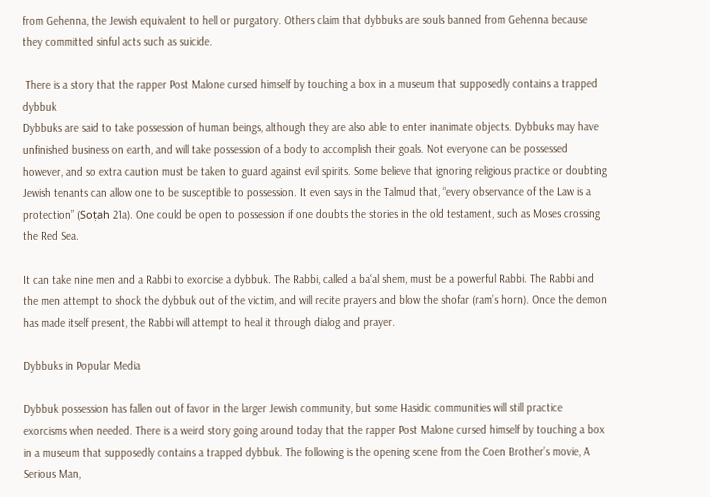from Gehenna, the Jewish equivalent to hell or purgatory. Others claim that dybbuks are souls banned from Gehenna because they committed sinful acts such as suicide.

 There is a story that the rapper Post Malone cursed himself by touching a box in a museum that supposedly contains a trapped dybbuk
Dybbuks are said to take possession of human beings, although they are also able to enter inanimate objects. Dybbuks may have unfinished business on earth, and will take possession of a body to accomplish their goals. Not everyone can be possessed however, and so extra caution must be taken to guard against evil spirits. Some believe that ignoring religious practice or doubting Jewish tenants can allow one to be susceptible to possession. It even says in the Talmud that, “every observance of the Law is a protection” (Soṭah 21a). One could be open to possession if one doubts the stories in the old testament, such as Moses crossing the Red Sea.

It can take nine men and a Rabbi to exorcise a dybbuk. The Rabbi, called a baʿal shem, must be a powerful Rabbi. The Rabbi and the men attempt to shock the dybbuk out of the victim, and will recite prayers and blow the shofar (ram’s horn). Once the demon has made itself present, the Rabbi will attempt to heal it through dialog and prayer.

Dybbuks in Popular Media

Dybbuk possession has fallen out of favor in the larger Jewish community, but some Hasidic communities will still practice exorcisms when needed. There is a weird story going around today that the rapper Post Malone cursed himself by touching a box in a museum that supposedly contains a trapped dybbuk. The following is the opening scene from the Coen Brother’s movie, A Serious Man,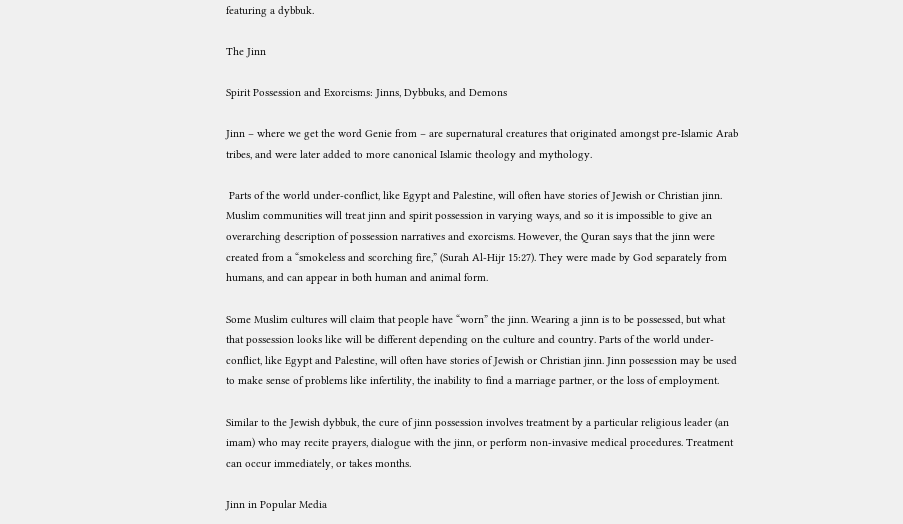featuring a dybbuk.

The Jinn

Spirit Possession and Exorcisms: Jinns, Dybbuks, and Demons

Jinn – where we get the word Genie from – are supernatural creatures that originated amongst pre-Islamic Arab tribes, and were later added to more canonical Islamic theology and mythology.

 Parts of the world under-conflict, like Egypt and Palestine, will often have stories of Jewish or Christian jinn.
Muslim communities will treat jinn and spirit possession in varying ways, and so it is impossible to give an overarching description of possession narratives and exorcisms. However, the Quran says that the jinn were created from a “smokeless and scorching fire,” (Surah Al-Hijr 15:27). They were made by God separately from humans, and can appear in both human and animal form.

Some Muslim cultures will claim that people have “worn” the jinn. Wearing a jinn is to be possessed, but what that possession looks like will be different depending on the culture and country. Parts of the world under-conflict, like Egypt and Palestine, will often have stories of Jewish or Christian jinn. Jinn possession may be used to make sense of problems like infertility, the inability to find a marriage partner, or the loss of employment.

Similar to the Jewish dybbuk, the cure of jinn possession involves treatment by a particular religious leader (an imam) who may recite prayers, dialogue with the jinn, or perform non-invasive medical procedures. Treatment can occur immediately, or takes months.

Jinn in Popular Media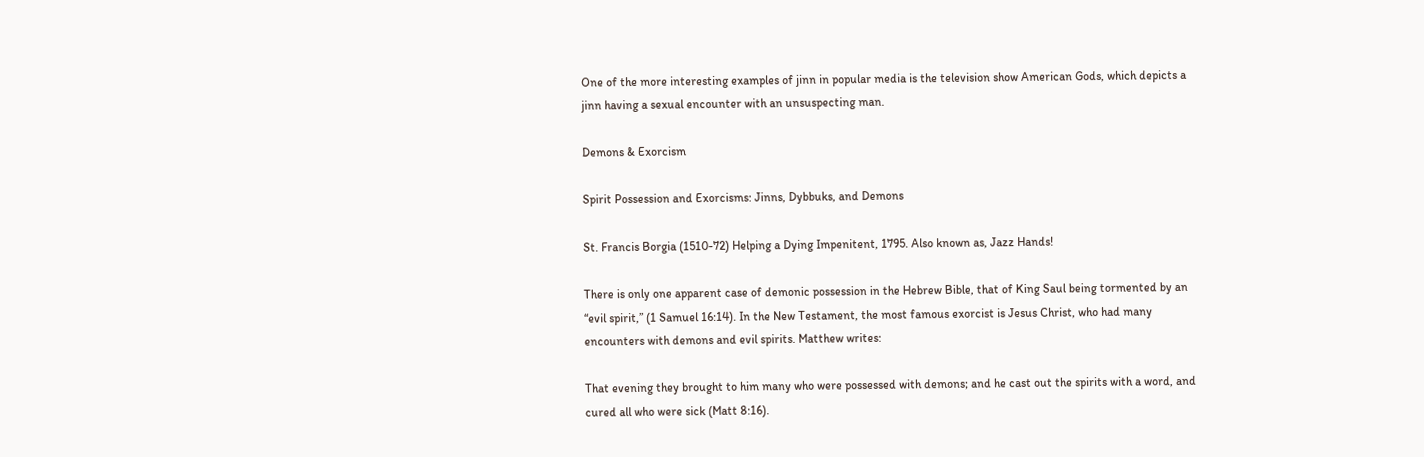One of the more interesting examples of jinn in popular media is the television show American Gods, which depicts a jinn having a sexual encounter with an unsuspecting man.

Demons & Exorcism

Spirit Possession and Exorcisms: Jinns, Dybbuks, and Demons

St. Francis Borgia (1510-72) Helping a Dying Impenitent, 1795. Also known as, Jazz Hands!

There is only one apparent case of demonic possession in the Hebrew Bible, that of King Saul being tormented by an “evil spirit,” (1 Samuel 16:14). In the New Testament, the most famous exorcist is Jesus Christ, who had many encounters with demons and evil spirits. Matthew writes:

That evening they brought to him many who were possessed with demons; and he cast out the spirits with a word, and cured all who were sick (Matt 8:16).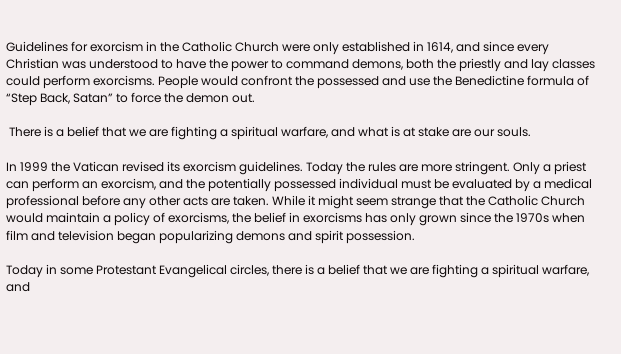Guidelines for exorcism in the Catholic Church were only established in 1614, and since every Christian was understood to have the power to command demons, both the priestly and lay classes could perform exorcisms. People would confront the possessed and use the Benedictine formula of “Step Back, Satan” to force the demon out.

 There is a belief that we are fighting a spiritual warfare, and what is at stake are our souls.

In 1999 the Vatican revised its exorcism guidelines. Today the rules are more stringent. Only a priest can perform an exorcism, and the potentially possessed individual must be evaluated by a medical professional before any other acts are taken. While it might seem strange that the Catholic Church would maintain a policy of exorcisms, the belief in exorcisms has only grown since the 1970s when film and television began popularizing demons and spirit possession.

Today in some Protestant Evangelical circles, there is a belief that we are fighting a spiritual warfare, and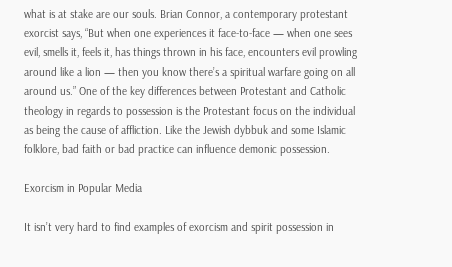what is at stake are our souls. Brian Connor, a contemporary protestant exorcist says, “But when one experiences it face-to-face — when one sees evil, smells it, feels it, has things thrown in his face, encounters evil prowling around like a lion — then you know there’s a spiritual warfare going on all around us.” One of the key differences between Protestant and Catholic theology in regards to possession is the Protestant focus on the individual as being the cause of affliction. Like the Jewish dybbuk and some Islamic folklore, bad faith or bad practice can influence demonic possession.

Exorcism in Popular Media

It isn’t very hard to find examples of exorcism and spirit possession in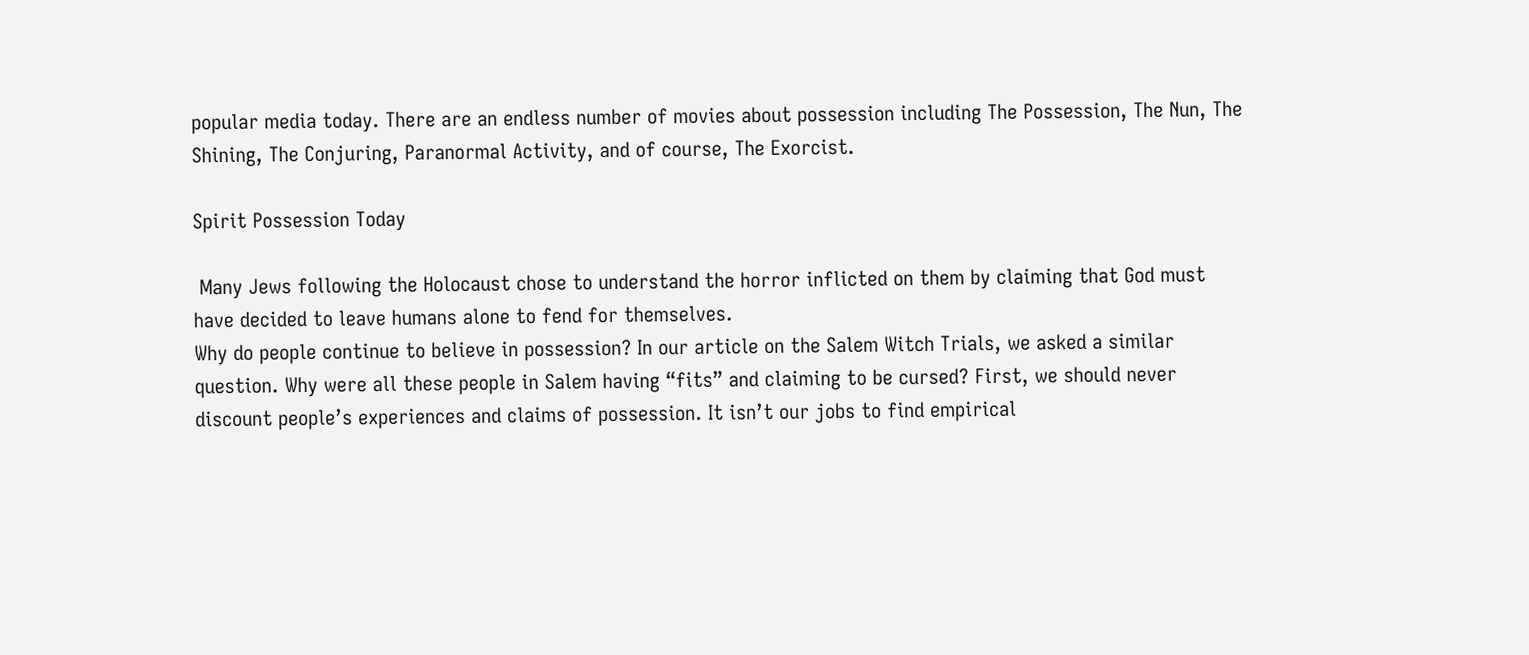popular media today. There are an endless number of movies about possession including The Possession, The Nun, The Shining, The Conjuring, Paranormal Activity, and of course, The Exorcist.

Spirit Possession Today

 Many Jews following the Holocaust chose to understand the horror inflicted on them by claiming that God must have decided to leave humans alone to fend for themselves.
Why do people continue to believe in possession? In our article on the Salem Witch Trials, we asked a similar question. Why were all these people in Salem having “fits” and claiming to be cursed? First, we should never discount people’s experiences and claims of possession. It isn’t our jobs to find empirical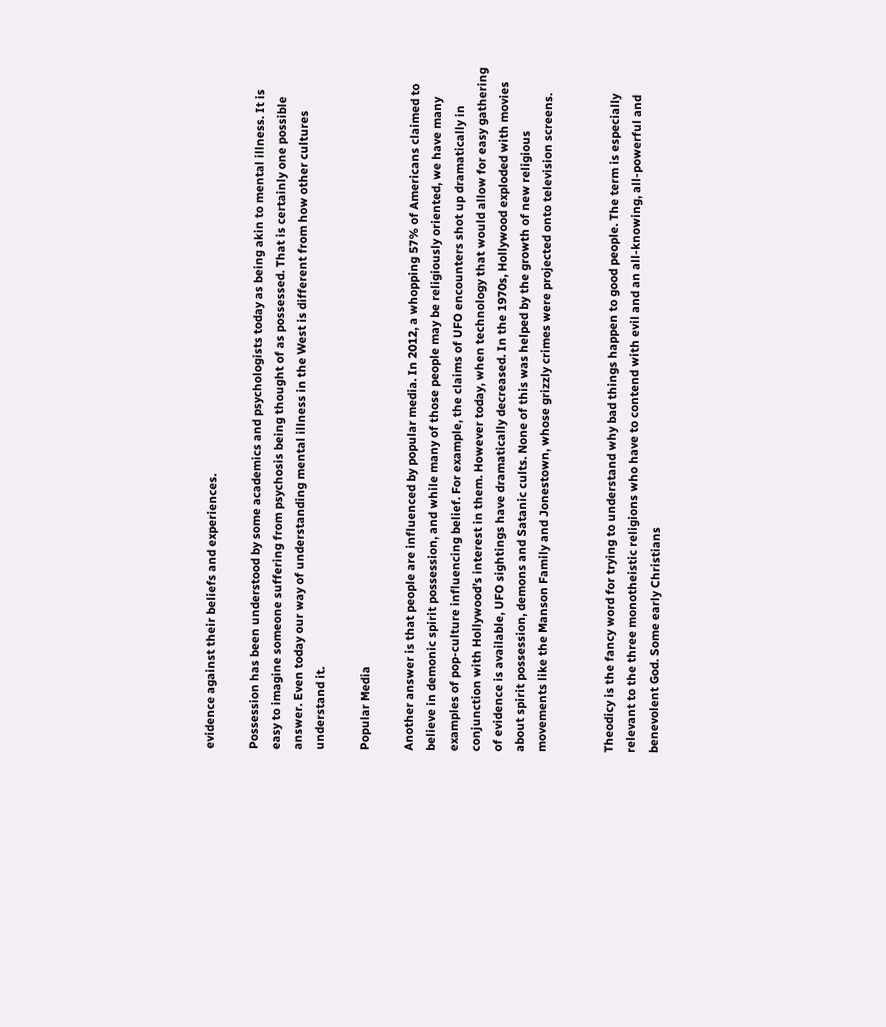evidence against their beliefs and experiences.

Possession has been understood by some academics and psychologists today as being akin to mental illness. It is easy to imagine someone suffering from psychosis being thought of as possessed. That is certainly one possible answer. Even today our way of understanding mental illness in the West is different from how other cultures understand it.

Popular Media

Another answer is that people are influenced by popular media. In 2012, a whopping 57% of Americans claimed to believe in demonic spirit possession, and while many of those people may be religiously oriented, we have many examples of pop-culture influencing belief. For example, the claims of UFO encounters shot up dramatically in conjunction with Hollywood’s interest in them. However today, when technology that would allow for easy gathering of evidence is available, UFO sightings have dramatically decreased. In the 1970s, Hollywood exploded with movies about spirit possession, demons and Satanic cults. None of this was helped by the growth of new religious movements like the Manson Family and Jonestown, whose grizzly crimes were projected onto television screens.


Theodicy is the fancy word for trying to understand why bad things happen to good people. The term is especially relevant to the three monotheistic religions who have to contend with evil and an all-knowing, all-powerful and benevolent God. Some early Christians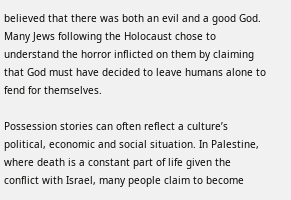believed that there was both an evil and a good God. Many Jews following the Holocaust chose to understand the horror inflicted on them by claiming that God must have decided to leave humans alone to fend for themselves.

Possession stories can often reflect a culture’s political, economic and social situation. In Palestine, where death is a constant part of life given the conflict with Israel, many people claim to become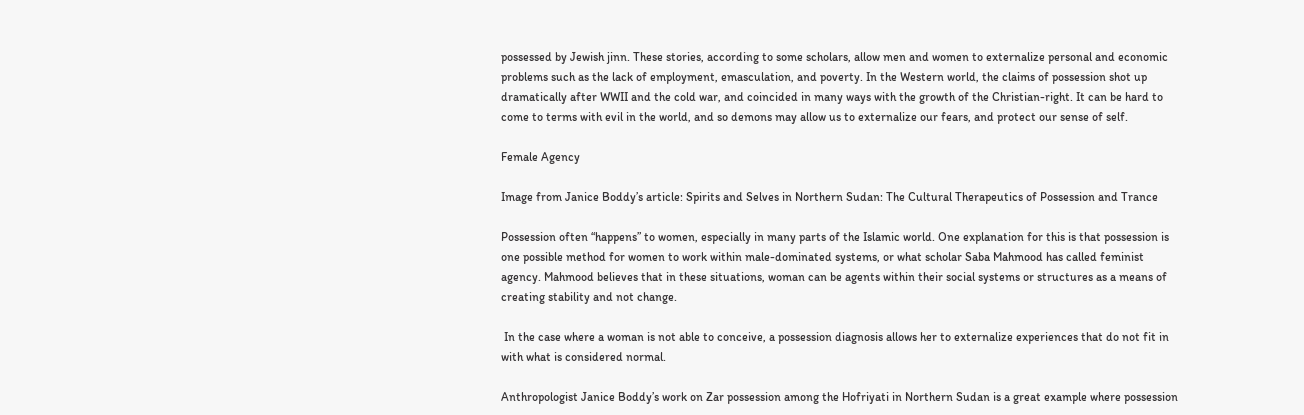possessed by Jewish jinn. These stories, according to some scholars, allow men and women to externalize personal and economic problems such as the lack of employment, emasculation, and poverty. In the Western world, the claims of possession shot up dramatically after WWII and the cold war, and coincided in many ways with the growth of the Christian-right. It can be hard to come to terms with evil in the world, and so demons may allow us to externalize our fears, and protect our sense of self.

Female Agency

Image from Janice Boddy’s article: Spirits and Selves in Northern Sudan: The Cultural Therapeutics of Possession and Trance

Possession often “happens” to women, especially in many parts of the Islamic world. One explanation for this is that possession is one possible method for women to work within male-dominated systems, or what scholar Saba Mahmood has called feminist agency. Mahmood believes that in these situations, woman can be agents within their social systems or structures as a means of creating stability and not change.

 In the case where a woman is not able to conceive, a possession diagnosis allows her to externalize experiences that do not fit in with what is considered normal.

Anthropologist Janice Boddy’s work on Zar possession among the Hofriyati in Northern Sudan is a great example where possession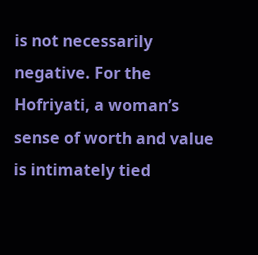is not necessarily negative. For the Hofriyati, a woman’s sense of worth and value is intimately tied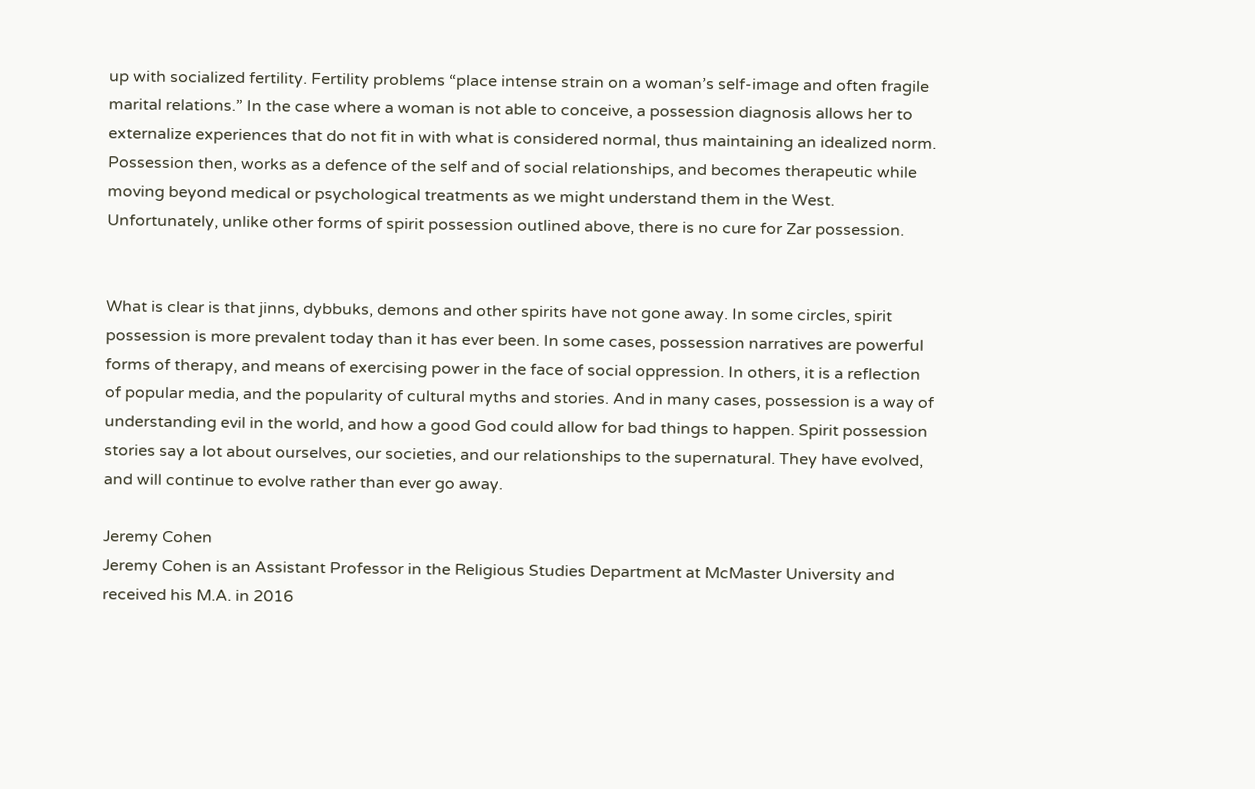up with socialized fertility. Fertility problems “place intense strain on a woman’s self-image and often fragile marital relations.” In the case where a woman is not able to conceive, a possession diagnosis allows her to externalize experiences that do not fit in with what is considered normal, thus maintaining an idealized norm. Possession then, works as a defence of the self and of social relationships, and becomes therapeutic while moving beyond medical or psychological treatments as we might understand them in the West. Unfortunately, unlike other forms of spirit possession outlined above, there is no cure for Zar possession.


What is clear is that jinns, dybbuks, demons and other spirits have not gone away. In some circles, spirit possession is more prevalent today than it has ever been. In some cases, possession narratives are powerful forms of therapy, and means of exercising power in the face of social oppression. In others, it is a reflection of popular media, and the popularity of cultural myths and stories. And in many cases, possession is a way of understanding evil in the world, and how a good God could allow for bad things to happen. Spirit possession stories say a lot about ourselves, our societies, and our relationships to the supernatural. They have evolved, and will continue to evolve rather than ever go away.

Jeremy Cohen
Jeremy Cohen is an Assistant Professor in the Religious Studies Department at McMaster University and received his M.A. in 2016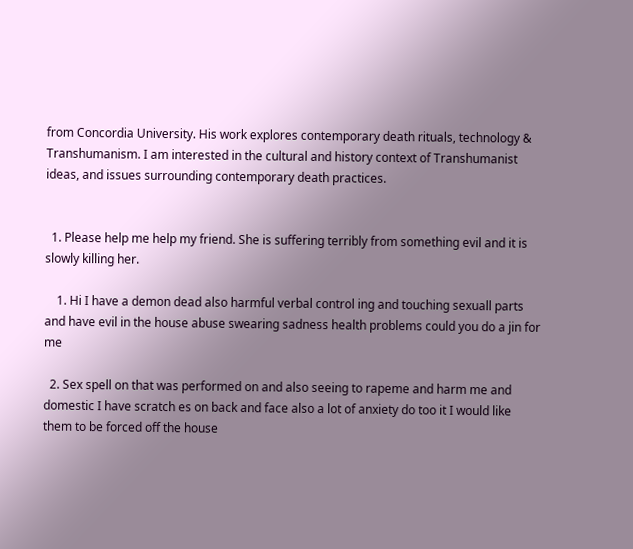from Concordia University. His work explores contemporary death rituals, technology & Transhumanism. I am interested in the cultural and history context of Transhumanist ideas, and issues surrounding contemporary death practices.


  1. Please help me help my friend. She is suffering terribly from something evil and it is slowly killing her.

    1. Hi I have a demon dead also harmful verbal control ing and touching sexuall parts and have evil in the house abuse swearing sadness health problems could you do a jin for me

  2. Sex spell on that was performed on and also seeing to rapeme and harm me and domestic I have scratch es on back and face also a lot of anxiety do too it I would like them to be forced off the house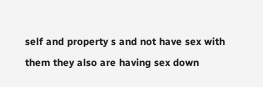self and property s and not have sex with them they also are having sex down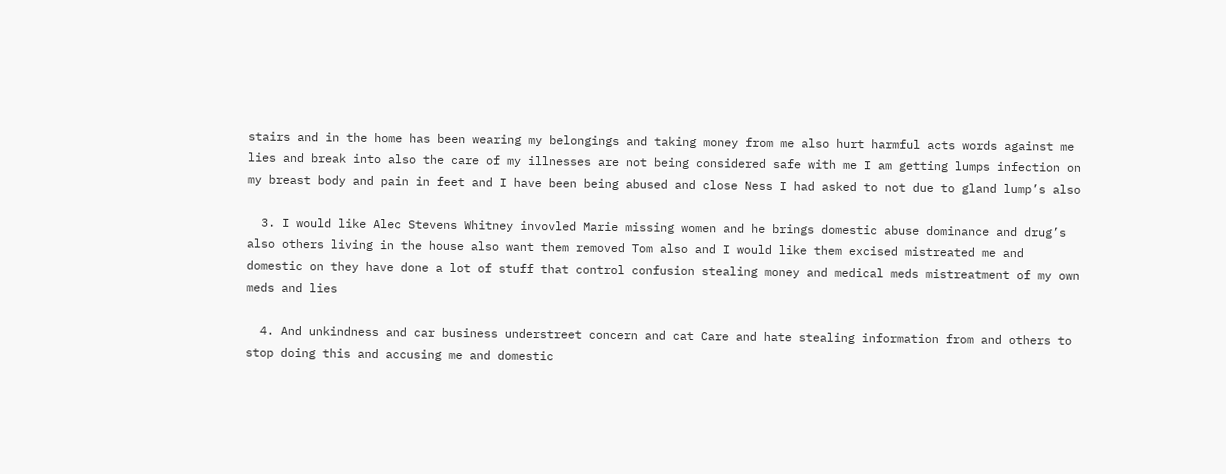stairs and in the home has been wearing my belongings and taking money from me also hurt harmful acts words against me lies and break into also the care of my illnesses are not being considered safe with me I am getting lumps infection on my breast body and pain in feet and I have been being abused and close Ness I had asked to not due to gland lump’s also

  3. I would like Alec Stevens Whitney invovled Marie missing women and he brings domestic abuse dominance and drug’s also others living in the house also want them removed Tom also and I would like them excised mistreated me and domestic on they have done a lot of stuff that control confusion stealing money and medical meds mistreatment of my own meds and lies

  4. And unkindness and car business understreet concern and cat Care and hate stealing information from and others to stop doing this and accusing me and domestic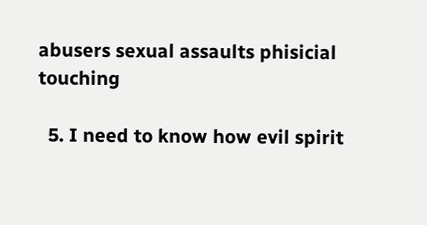abusers sexual assaults phisicial touching

  5. I need to know how evil spirit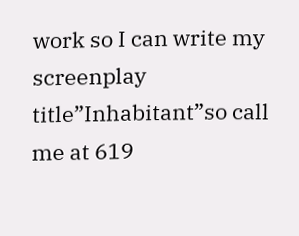work so I can write my screenplay title”Inhabitant”so call me at 619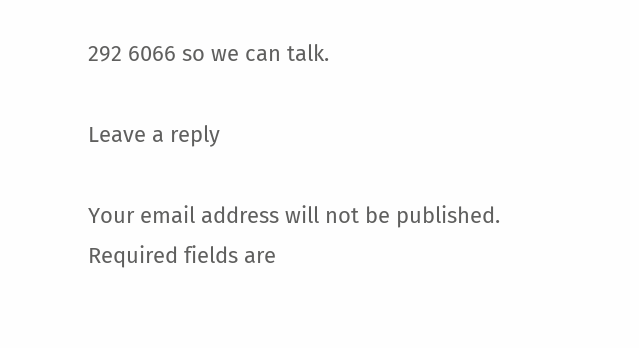292 6066 so we can talk.

Leave a reply

Your email address will not be published. Required fields are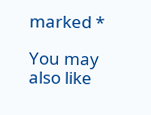marked *

You may also like